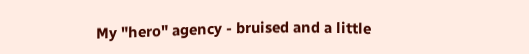My "hero" agency - bruised and a little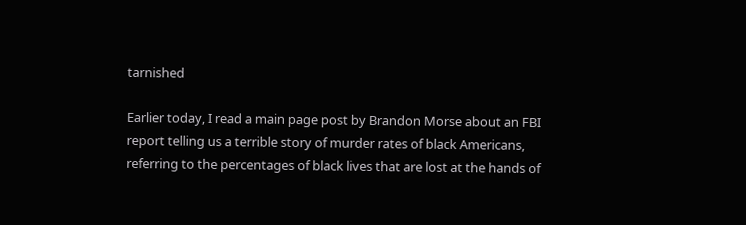tarnished

Earlier today, I read a main page post by Brandon Morse about an FBI report telling us a terrible story of murder rates of black Americans, referring to the percentages of black lives that are lost at the hands of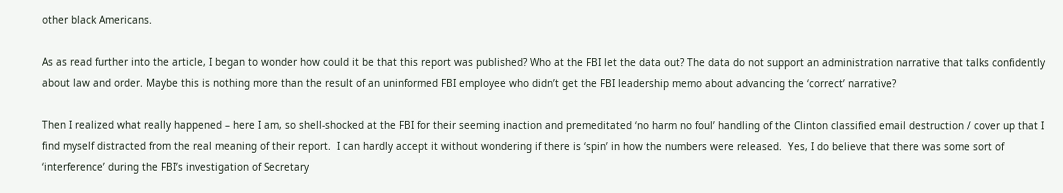other black Americans.

As as read further into the article, I began to wonder how could it be that this report was published? Who at the FBI let the data out? The data do not support an administration narrative that talks confidently about law and order. Maybe this is nothing more than the result of an uninformed FBI employee who didn’t get the FBI leadership memo about advancing the ‘correct’ narrative?

Then I realized what really happened – here I am, so shell-shocked at the FBI for their seeming inaction and premeditated ‘no harm no foul’ handling of the Clinton classified email destruction / cover up that I find myself distracted from the real meaning of their report.  I can hardly accept it without wondering if there is ‘spin’ in how the numbers were released.  Yes, I do believe that there was some sort of ‘interference’ during the FBI’s investigation of Secretary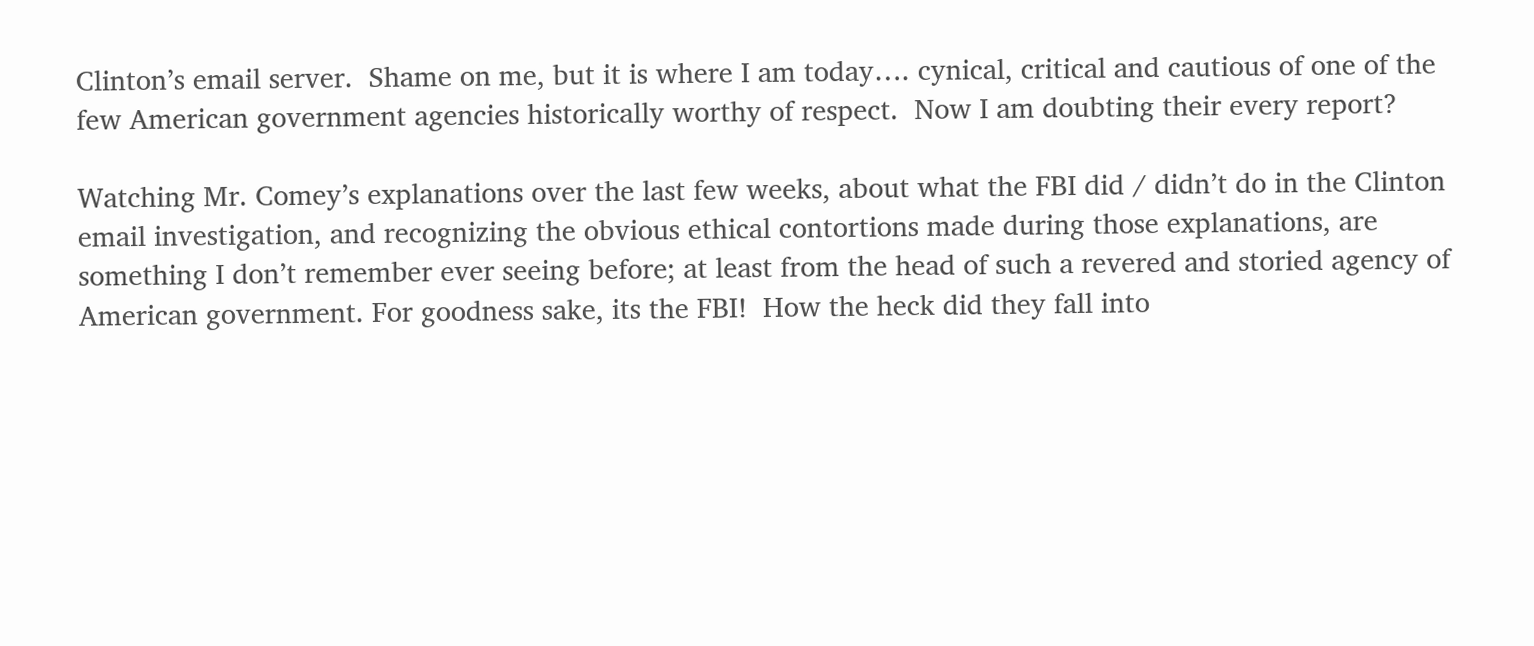Clinton’s email server.  Shame on me, but it is where I am today…. cynical, critical and cautious of one of the few American government agencies historically worthy of respect.  Now I am doubting their every report?

Watching Mr. Comey’s explanations over the last few weeks, about what the FBI did / didn’t do in the Clinton email investigation, and recognizing the obvious ethical contortions made during those explanations, are something I don’t remember ever seeing before; at least from the head of such a revered and storied agency of American government. For goodness sake, its the FBI!  How the heck did they fall into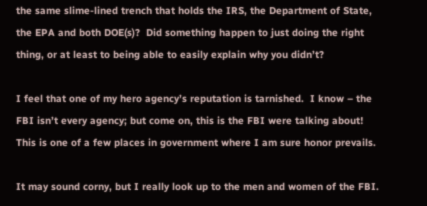the same slime-lined trench that holds the IRS, the Department of State, the EPA and both DOE(s)?  Did something happen to just doing the right thing, or at least to being able to easily explain why you didn’t?

I feel that one of my hero agency’s reputation is tarnished.  I know – the FBI isn’t every agency; but come on, this is the FBI were talking about!  This is one of a few places in government where I am sure honor prevails.

It may sound corny, but I really look up to the men and women of the FBI.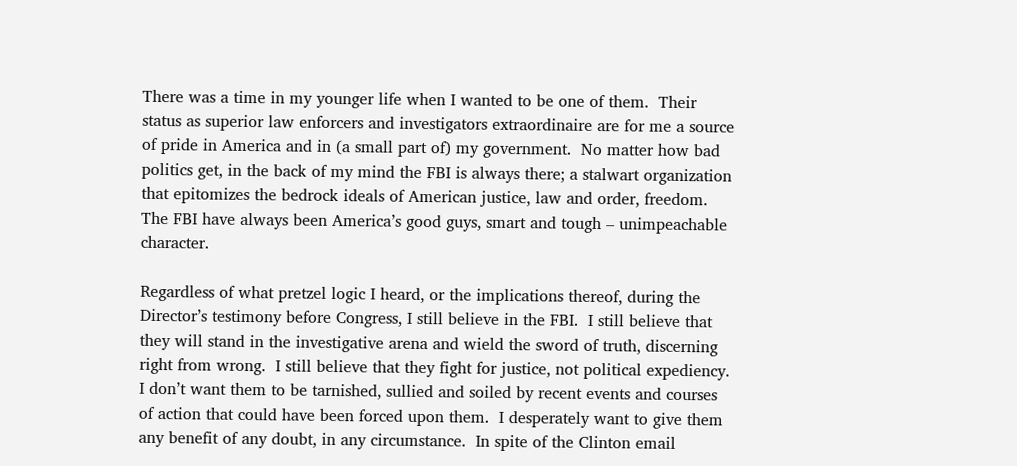There was a time in my younger life when I wanted to be one of them.  Their status as superior law enforcers and investigators extraordinaire are for me a source of pride in America and in (a small part of) my government.  No matter how bad politics get, in the back of my mind the FBI is always there; a stalwart organization that epitomizes the bedrock ideals of American justice, law and order, freedom. The FBI have always been America’s good guys, smart and tough – unimpeachable character.

Regardless of what pretzel logic I heard, or the implications thereof, during the Director’s testimony before Congress, I still believe in the FBI.  I still believe that they will stand in the investigative arena and wield the sword of truth, discerning right from wrong.  I still believe that they fight for justice, not political expediency.  I don’t want them to be tarnished, sullied and soiled by recent events and courses of action that could have been forced upon them.  I desperately want to give them any benefit of any doubt, in any circumstance.  In spite of the Clinton email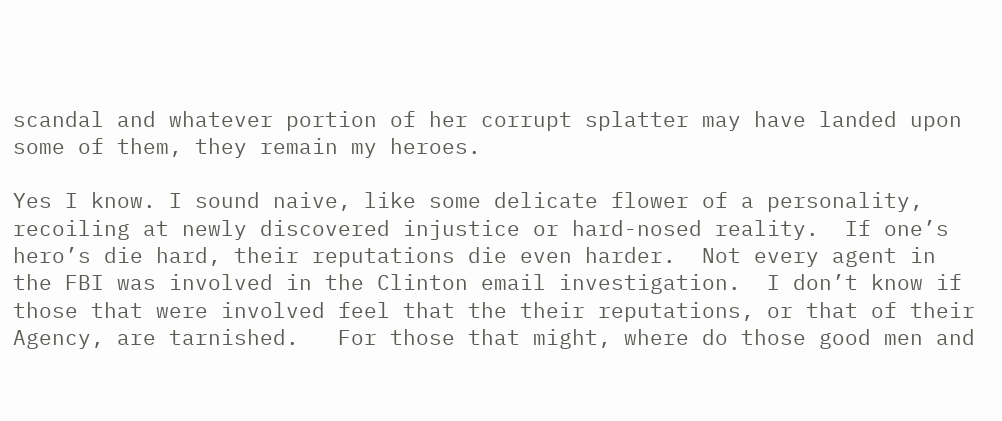scandal and whatever portion of her corrupt splatter may have landed upon some of them, they remain my heroes.

Yes I know. I sound naive, like some delicate flower of a personality, recoiling at newly discovered injustice or hard-nosed reality.  If one’s hero’s die hard, their reputations die even harder.  Not every agent in the FBI was involved in the Clinton email investigation.  I don’t know if those that were involved feel that the their reputations, or that of their Agency, are tarnished.   For those that might, where do those good men and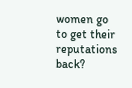women go to get their reputations back?